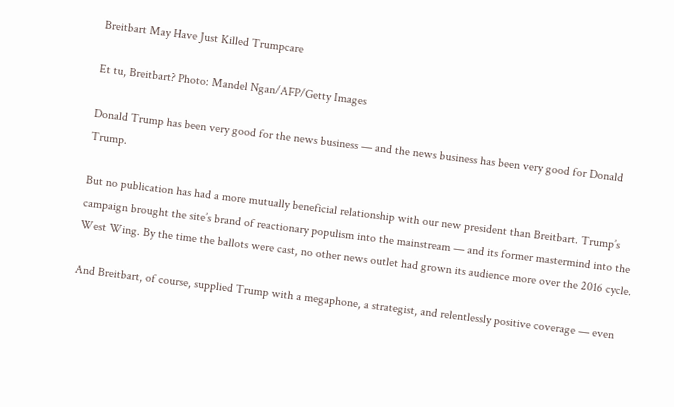Breitbart May Have Just Killed Trumpcare

Et tu, Breitbart? Photo: Mandel Ngan/AFP/Getty Images

Donald Trump has been very good for the news business — and the news business has been very good for Donald Trump.

But no publication has had a more mutually beneficial relationship with our new president than Breitbart. Trump’s campaign brought the site’s brand of reactionary populism into the mainstream — and its former mastermind into the West Wing. By the time the ballots were cast, no other news outlet had grown its audience more over the 2016 cycle.

And Breitbart, of course, supplied Trump with a megaphone, a strategist, and relentlessly positive coverage — even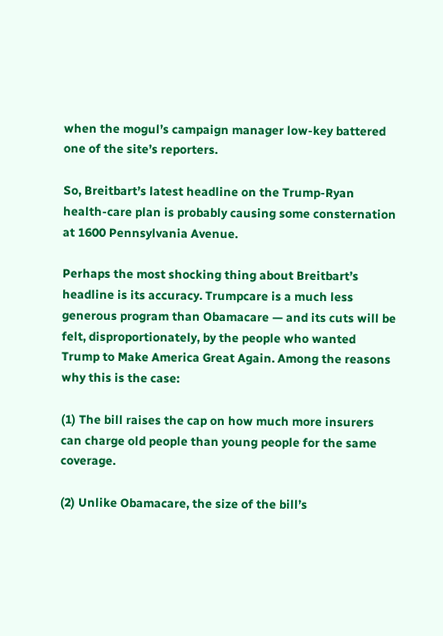when the mogul’s campaign manager low-key battered one of the site’s reporters.

So, Breitbart’s latest headline on the Trump-Ryan health-care plan is probably causing some consternation at 1600 Pennsylvania Avenue.

Perhaps the most shocking thing about Breitbart’s headline is its accuracy. Trumpcare is a much less generous program than Obamacare — and its cuts will be felt, disproportionately, by the people who wanted Trump to Make America Great Again. Among the reasons why this is the case:

(1) The bill raises the cap on how much more insurers can charge old people than young people for the same coverage.

(2) Unlike Obamacare, the size of the bill’s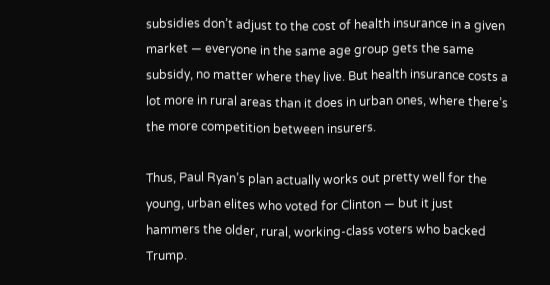subsidies don’t adjust to the cost of health insurance in a given market — everyone in the same age group gets the same subsidy, no matter where they live. But health insurance costs a lot more in rural areas than it does in urban ones, where there’s the more competition between insurers.

Thus, Paul Ryan’s plan actually works out pretty well for the young, urban elites who voted for Clinton — but it just hammers the older, rural, working-class voters who backed Trump.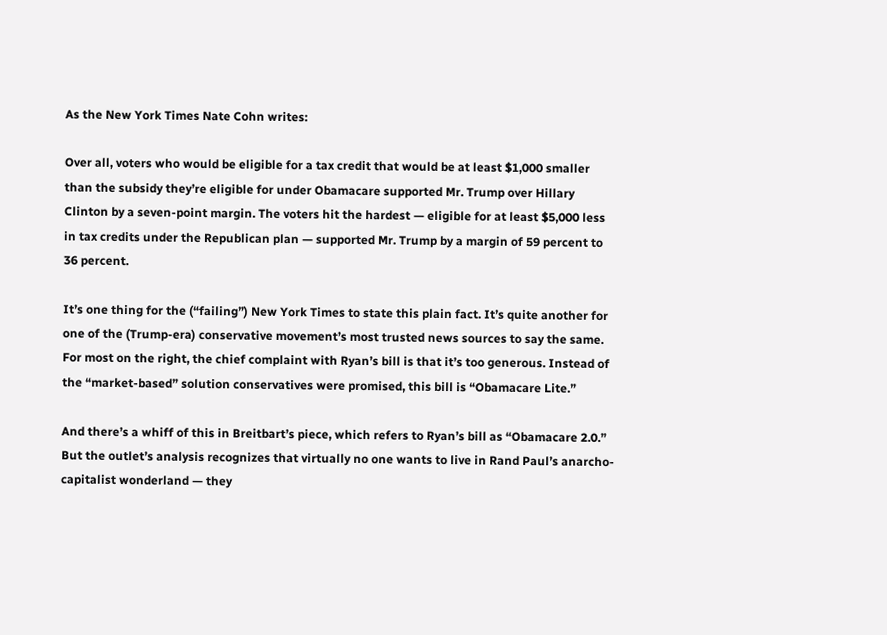As the New York Times Nate Cohn writes:

Over all, voters who would be eligible for a tax credit that would be at least $1,000 smaller than the subsidy they’re eligible for under Obamacare supported Mr. Trump over Hillary Clinton by a seven-point margin. The voters hit the hardest — eligible for at least $5,000 less in tax credits under the Republican plan — supported Mr. Trump by a margin of 59 percent to 36 percent.

It’s one thing for the (“failing”) New York Times to state this plain fact. It’s quite another for one of the (Trump-era) conservative movement’s most trusted news sources to say the same. For most on the right, the chief complaint with Ryan’s bill is that it’s too generous. Instead of the “market-based” solution conservatives were promised, this bill is “Obamacare Lite.”

And there’s a whiff of this in Breitbart’s piece, which refers to Ryan’s bill as “Obamacare 2.0.” But the outlet’s analysis recognizes that virtually no one wants to live in Rand Paul’s anarcho-capitalist wonderland — they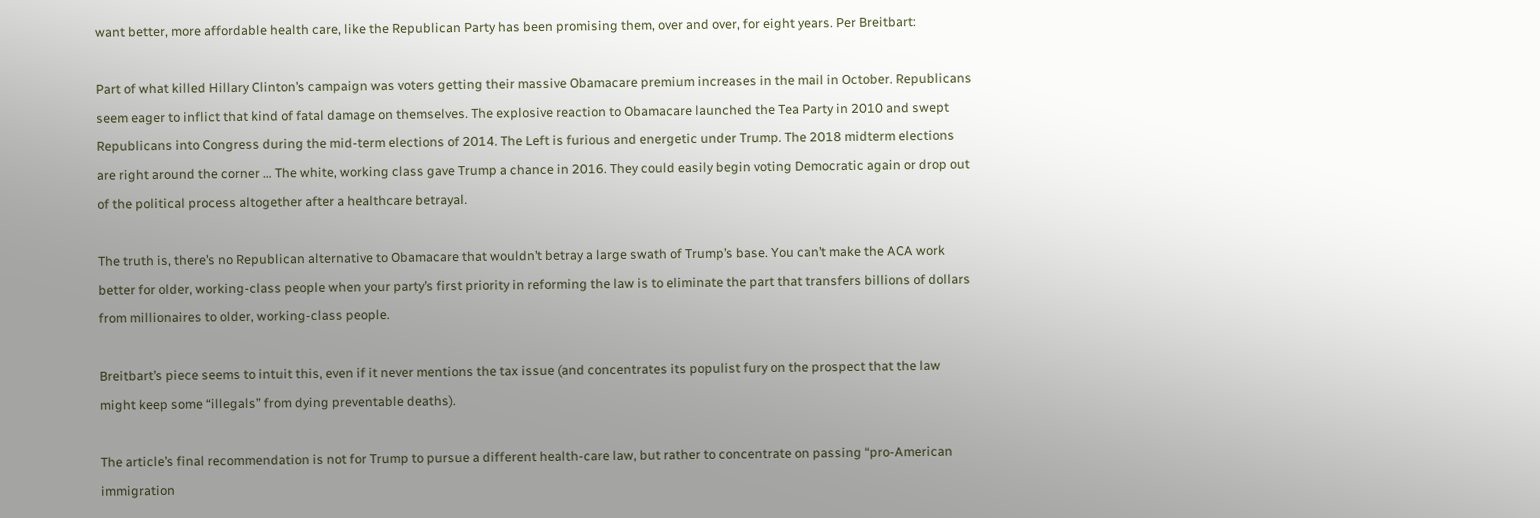want better, more affordable health care, like the Republican Party has been promising them, over and over, for eight years. Per Breitbart:

Part of what killed Hillary Clinton’s campaign was voters getting their massive Obamacare premium increases in the mail in October. Republicans seem eager to inflict that kind of fatal damage on themselves. The explosive reaction to Obamacare launched the Tea Party in 2010 and swept Republicans into Congress during the mid-term elections of 2014. The Left is furious and energetic under Trump. The 2018 midterm elections are right around the corner … The white, working class gave Trump a chance in 2016. They could easily begin voting Democratic again or drop out of the political process altogether after a healthcare betrayal.

The truth is, there’s no Republican alternative to Obamacare that wouldn’t betray a large swath of Trump’s base. You can’t make the ACA work better for older, working-class people when your party’s first priority in reforming the law is to eliminate the part that transfers billions of dollars from millionaires to older, working-class people.

Breitbart’s piece seems to intuit this, even if it never mentions the tax issue (and concentrates its populist fury on the prospect that the law might keep some “illegals” from dying preventable deaths).

The article’s final recommendation is not for Trump to pursue a different health-care law, but rather to concentrate on passing “pro-American immigration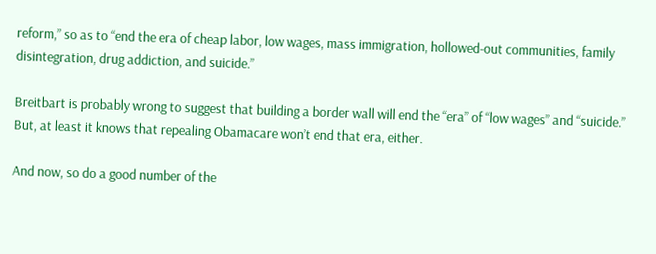reform,” so as to “end the era of cheap labor, low wages, mass immigration, hollowed-out communities, family disintegration, drug addiction, and suicide.”

Breitbart is probably wrong to suggest that building a border wall will end the “era” of “low wages” and “suicide.” But, at least it knows that repealing Obamacare won’t end that era, either.

And now, so do a good number of the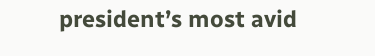president’s most avid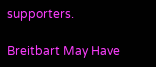supporters.

Breitbart May Have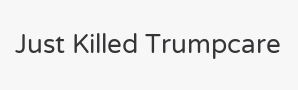Just Killed Trumpcare